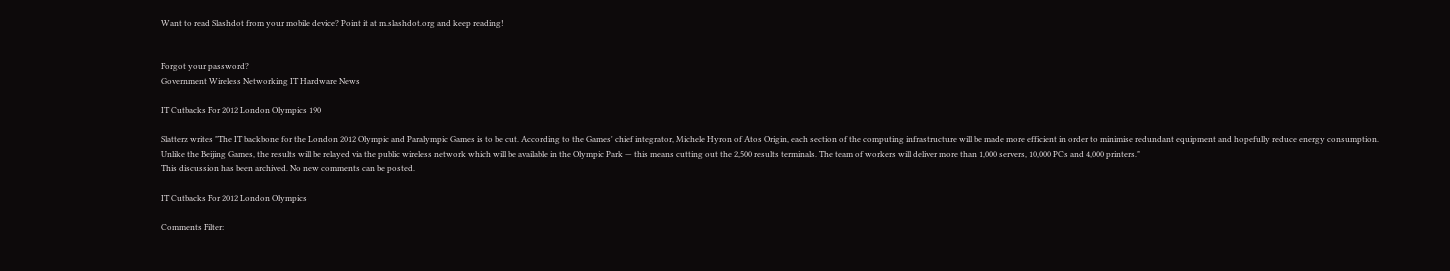Want to read Slashdot from your mobile device? Point it at m.slashdot.org and keep reading!


Forgot your password?
Government Wireless Networking IT Hardware News

IT Cutbacks For 2012 London Olympics 190

Slatterz writes "The IT backbone for the London 2012 Olympic and Paralympic Games is to be cut. According to the Games' chief integrator, Michele Hyron of Atos Origin, each section of the computing infrastructure will be made more efficient in order to minimise redundant equipment and hopefully reduce energy consumption. Unlike the Beijing Games, the results will be relayed via the public wireless network which will be available in the Olympic Park — this means cutting out the 2,500 results terminals. The team of workers will deliver more than 1,000 servers, 10,000 PCs and 4,000 printers."
This discussion has been archived. No new comments can be posted.

IT Cutbacks For 2012 London Olympics

Comments Filter: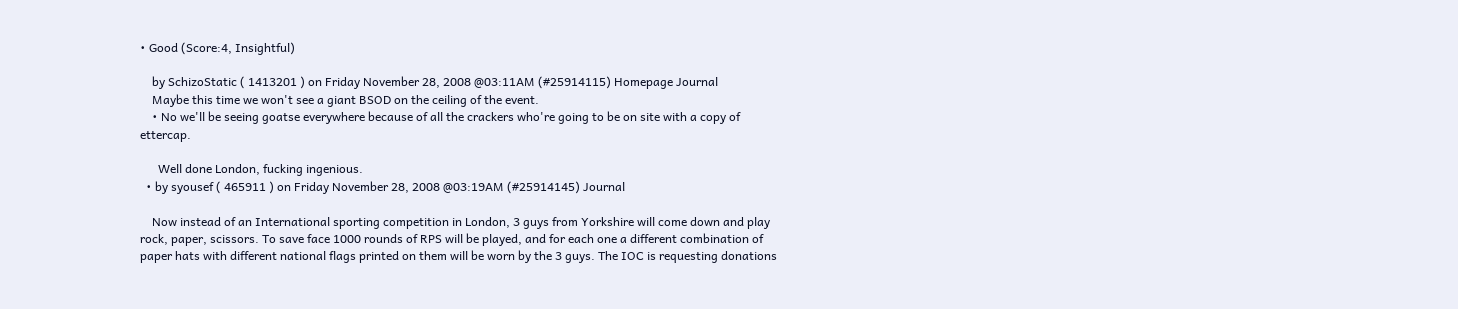• Good (Score:4, Insightful)

    by SchizoStatic ( 1413201 ) on Friday November 28, 2008 @03:11AM (#25914115) Homepage Journal
    Maybe this time we won't see a giant BSOD on the ceiling of the event.
    • No we'll be seeing goatse everywhere because of all the crackers who're going to be on site with a copy of ettercap.

      Well done London, fucking ingenious.
  • by syousef ( 465911 ) on Friday November 28, 2008 @03:19AM (#25914145) Journal

    Now instead of an International sporting competition in London, 3 guys from Yorkshire will come down and play rock, paper, scissors. To save face 1000 rounds of RPS will be played, and for each one a different combination of paper hats with different national flags printed on them will be worn by the 3 guys. The IOC is requesting donations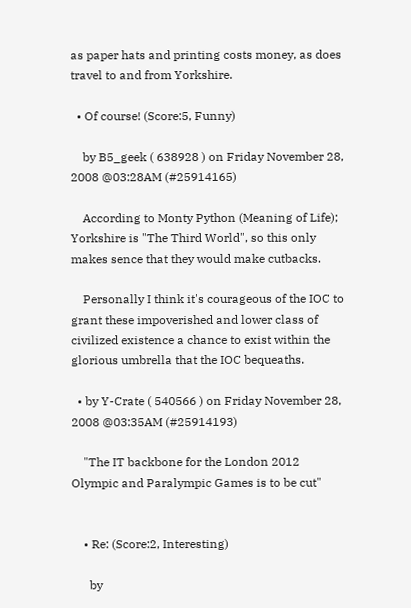as paper hats and printing costs money, as does travel to and from Yorkshire.

  • Of course! (Score:5, Funny)

    by B5_geek ( 638928 ) on Friday November 28, 2008 @03:28AM (#25914165)

    According to Monty Python (Meaning of Life); Yorkshire is "The Third World", so this only makes sence that they would make cutbacks.

    Personally I think it's courageous of the IOC to grant these impoverished and lower class of civilized existence a chance to exist within the glorious umbrella that the IOC bequeaths.

  • by Y-Crate ( 540566 ) on Friday November 28, 2008 @03:35AM (#25914193)

    "The IT backbone for the London 2012 Olympic and Paralympic Games is to be cut"


    • Re: (Score:2, Interesting)

      by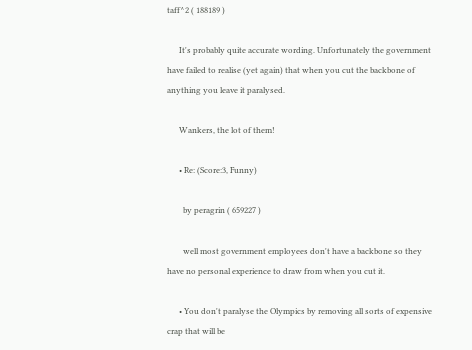taff^2 ( 188189 )

      It's probably quite accurate wording. Unfortunately the government have failed to realise (yet again) that when you cut the backbone of anything you leave it paralysed.

      Wankers, the lot of them!

      • Re: (Score:3, Funny)

        by peragrin ( 659227 )

        well most government employees don't have a backbone so they have no personal experience to draw from when you cut it.

      • You don't paralyse the Olympics by removing all sorts of expensive crap that will be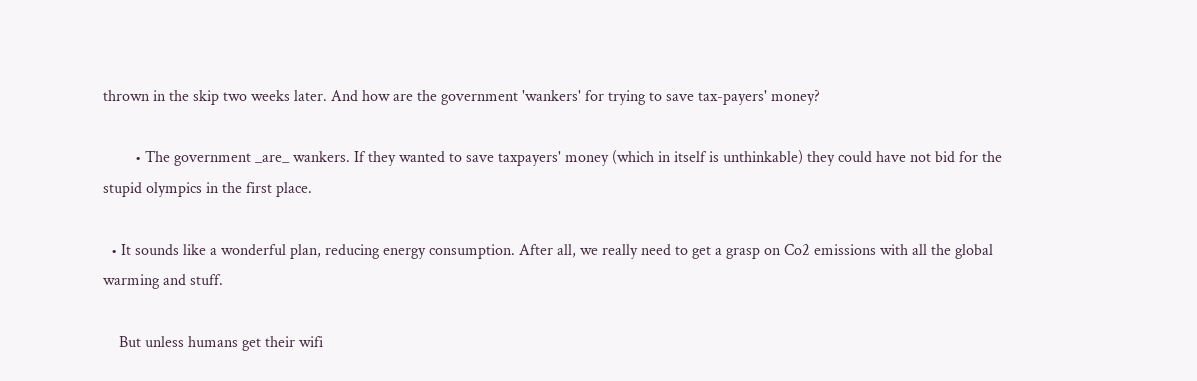thrown in the skip two weeks later. And how are the government 'wankers' for trying to save tax-payers' money?

        • The government _are_ wankers. If they wanted to save taxpayers' money (which in itself is unthinkable) they could have not bid for the stupid olympics in the first place.

  • It sounds like a wonderful plan, reducing energy consumption. After all, we really need to get a grasp on Co2 emissions with all the global warming and stuff.

    But unless humans get their wifi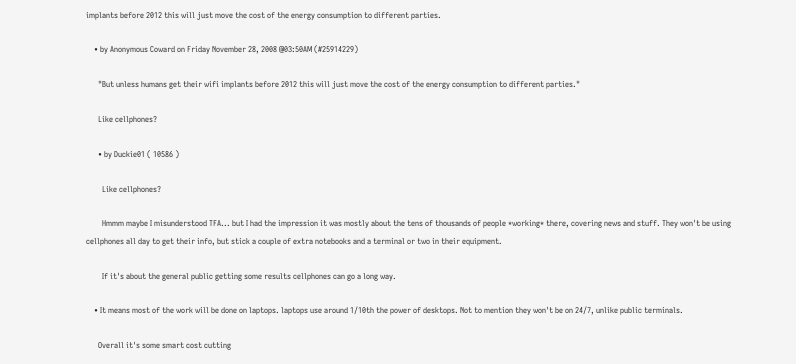implants before 2012 this will just move the cost of the energy consumption to different parties.

    • by Anonymous Coward on Friday November 28, 2008 @03:50AM (#25914229)

      "But unless humans get their wifi implants before 2012 this will just move the cost of the energy consumption to different parties."

      Like cellphones?

      • by Duckie01 ( 10586 )

        Like cellphones?

        Hmmm maybe I misunderstood TFA... but I had the impression it was mostly about the tens of thousands of people *working* there, covering news and stuff. They won't be using cellphones all day to get their info, but stick a couple of extra notebooks and a terminal or two in their equipment.

        If it's about the general public getting some results cellphones can go a long way.

    • It means most of the work will be done on laptops. laptops use around 1/10th the power of desktops. Not to mention they won't be on 24/7, unlike public terminals.

      Overall it's some smart cost cutting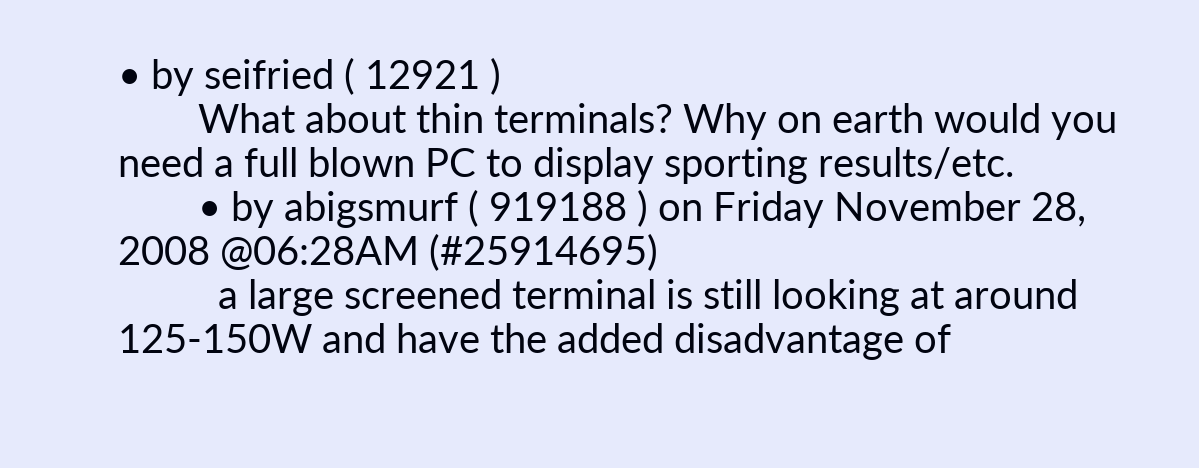• by seifried ( 12921 )
        What about thin terminals? Why on earth would you need a full blown PC to display sporting results/etc.
        • by abigsmurf ( 919188 ) on Friday November 28, 2008 @06:28AM (#25914695)
          a large screened terminal is still looking at around 125-150W and have the added disadvantage of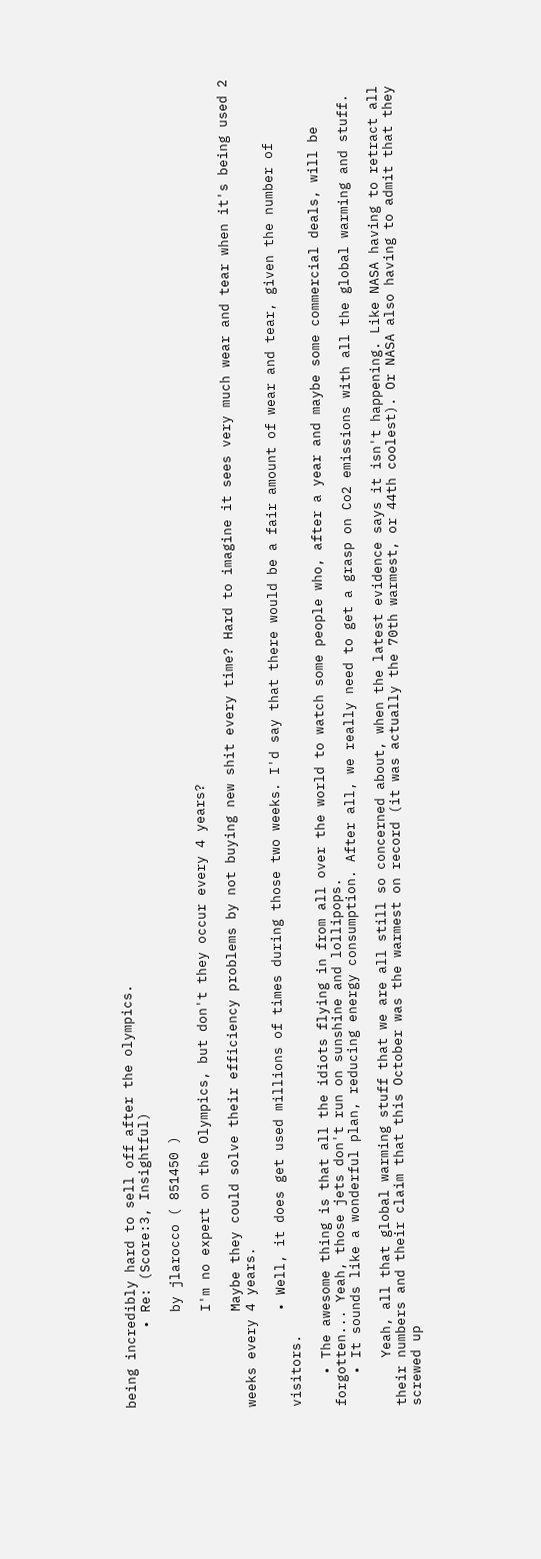being incredibly hard to sell off after the olympics.
          • Re: (Score:3, Insightful)

            by jlarocco ( 851450 )

            I'm no expert on the Olympics, but don't they occur every 4 years?

            Maybe they could solve their efficiency problems by not buying new shit every time? Hard to imagine it sees very much wear and tear when it's being used 2 weeks every 4 years.

            • Well, it does get used millions of times during those two weeks. I'd say that there would be a fair amount of wear and tear, given the number of visitors.

    • The awesome thing is that all the idiots flying in from all over the world to watch some people who, after a year and maybe some commercial deals, will be forgotten... Yeah, those jets don't run on sunshine and lollipops.
    • It sounds like a wonderful plan, reducing energy consumption. After all, we really need to get a grasp on Co2 emissions with all the global warming and stuff.

      Yeah, all that global warming stuff that we are all still so concerned about, when the latest evidence says it isn't happening. Like NASA having to retract all their numbers and their claim that this October was the warmest on record (it was actually the 70th warmest, or 44th coolest). Or NASA also having to admit that they screwed up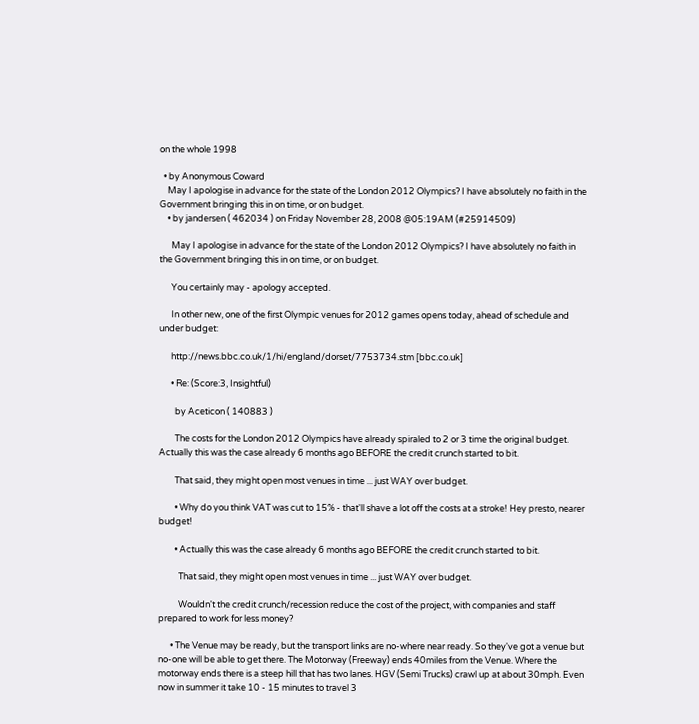on the whole 1998

  • by Anonymous Coward
    May I apologise in advance for the state of the London 2012 Olympics? I have absolutely no faith in the Government bringing this in on time, or on budget.
    • by jandersen ( 462034 ) on Friday November 28, 2008 @05:19AM (#25914509)

      May I apologise in advance for the state of the London 2012 Olympics? I have absolutely no faith in the Government bringing this in on time, or on budget.

      You certainly may - apology accepted.

      In other new, one of the first Olympic venues for 2012 games opens today, ahead of schedule and under budget:

      http://news.bbc.co.uk/1/hi/england/dorset/7753734.stm [bbc.co.uk]

      • Re: (Score:3, Insightful)

        by Aceticon ( 140883 )

        The costs for the London 2012 Olympics have already spiraled to 2 or 3 time the original budget. Actually this was the case already 6 months ago BEFORE the credit crunch started to bit.

        That said, they might open most venues in time ... just WAY over budget.

        • Why do you think VAT was cut to 15% - that'll shave a lot off the costs at a stroke! Hey presto, nearer budget!

        • Actually this was the case already 6 months ago BEFORE the credit crunch started to bit.

          That said, they might open most venues in time ... just WAY over budget.

          Wouldn't the credit crunch/recession reduce the cost of the project, with companies and staff prepared to work for less money?

      • The Venue may be ready, but the transport links are no-where near ready. So they've got a venue but no-one will be able to get there. The Motorway (Freeway) ends 40miles from the Venue. Where the motorway ends there is a steep hill that has two lanes. HGV (Semi Trucks) crawl up at about 30mph. Even now in summer it take 10 - 15 minutes to travel 3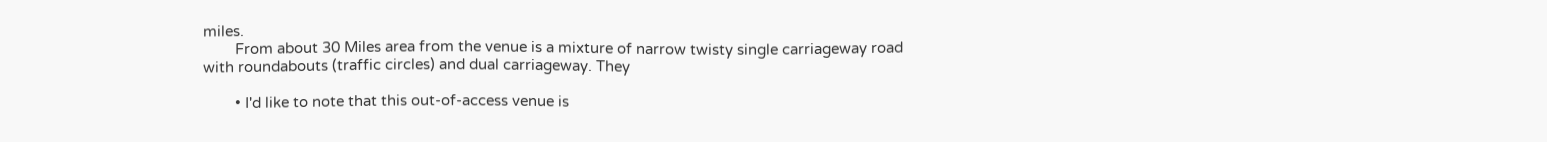miles.
        From about 30 Miles area from the venue is a mixture of narrow twisty single carriageway road with roundabouts (traffic circles) and dual carriageway. They

        • I'd like to note that this out-of-access venue is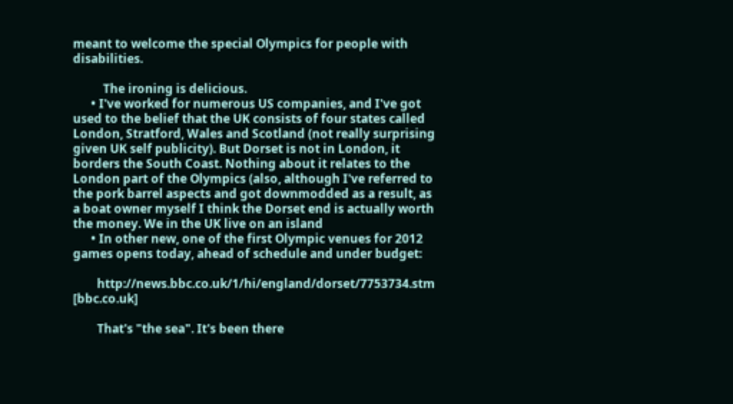meant to welcome the special Olympics for people with disabilities.

          The ironing is delicious.
      • I've worked for numerous US companies, and I've got used to the belief that the UK consists of four states called London, Stratford, Wales and Scotland (not really surprising given UK self publicity). But Dorset is not in London, it borders the South Coast. Nothing about it relates to the London part of the Olympics (also, although I've referred to the pork barrel aspects and got downmodded as a result, as a boat owner myself I think the Dorset end is actually worth the money. We in the UK live on an island
      • In other new, one of the first Olympic venues for 2012 games opens today, ahead of schedule and under budget:

        http://news.bbc.co.uk/1/hi/england/dorset/7753734.stm [bbc.co.uk]

        That's "the sea". It's been there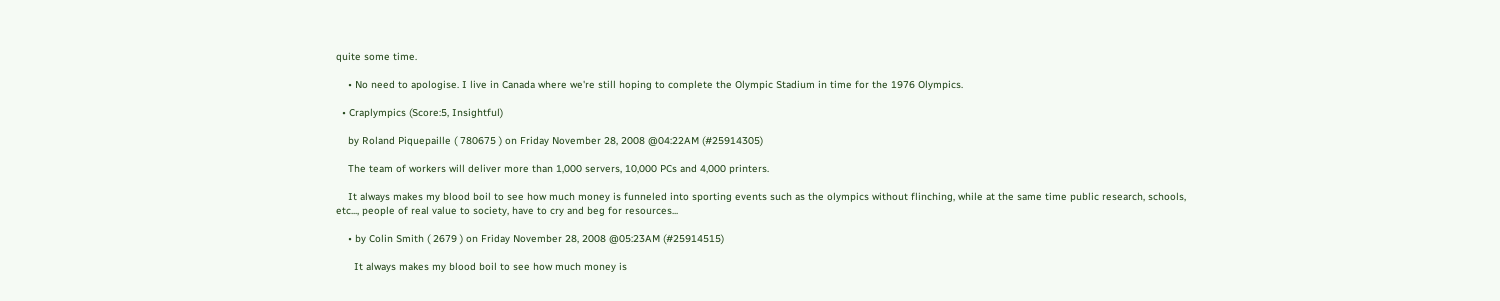quite some time.

    • No need to apologise. I live in Canada where we're still hoping to complete the Olympic Stadium in time for the 1976 Olympics.

  • Craplympics (Score:5, Insightful)

    by Roland Piquepaille ( 780675 ) on Friday November 28, 2008 @04:22AM (#25914305)

    The team of workers will deliver more than 1,000 servers, 10,000 PCs and 4,000 printers.

    It always makes my blood boil to see how much money is funneled into sporting events such as the olympics without flinching, while at the same time public research, schools, etc..., people of real value to society, have to cry and beg for resources...

    • by Colin Smith ( 2679 ) on Friday November 28, 2008 @05:23AM (#25914515)

      It always makes my blood boil to see how much money is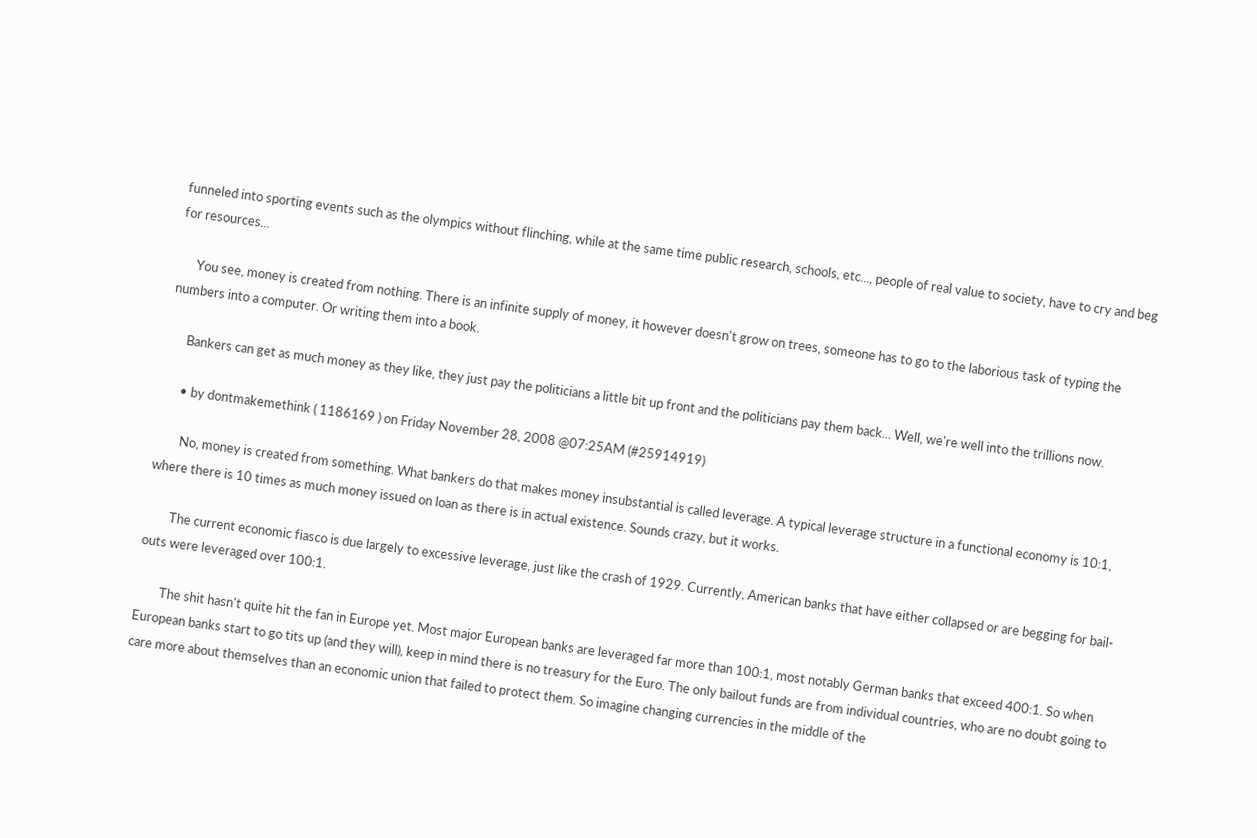funneled into sporting events such as the olympics without flinching, while at the same time public research, schools, etc..., people of real value to society, have to cry and beg for resources...

      You see, money is created from nothing. There is an infinite supply of money, it however doesn't grow on trees, someone has to go to the laborious task of typing the numbers into a computer. Or writing them into a book.

      Bankers can get as much money as they like, they just pay the politicians a little bit up front and the politicians pay them back... Well, we're well into the trillions now.

      • by dontmakemethink ( 1186169 ) on Friday November 28, 2008 @07:25AM (#25914919)

        No, money is created from something. What bankers do that makes money insubstantial is called leverage. A typical leverage structure in a functional economy is 10:1, where there is 10 times as much money issued on loan as there is in actual existence. Sounds crazy, but it works.

        The current economic fiasco is due largely to excessive leverage, just like the crash of 1929. Currently, American banks that have either collapsed or are begging for bail-outs were leveraged over 100:1.

        The shit hasn't quite hit the fan in Europe yet. Most major European banks are leveraged far more than 100:1, most notably German banks that exceed 400:1. So when European banks start to go tits up (and they will), keep in mind there is no treasury for the Euro. The only bailout funds are from individual countries, who are no doubt going to care more about themselves than an economic union that failed to protect them. So imagine changing currencies in the middle of the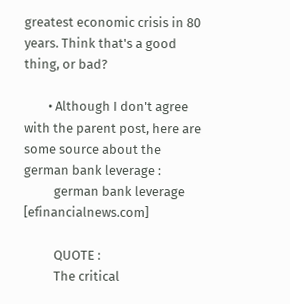greatest economic crisis in 80 years. Think that's a good thing, or bad?

        • Although I don't agree with the parent post, here are some source about the german bank leverage :
          german bank leverage [efinancialnews.com]

          QUOTE :
          The critical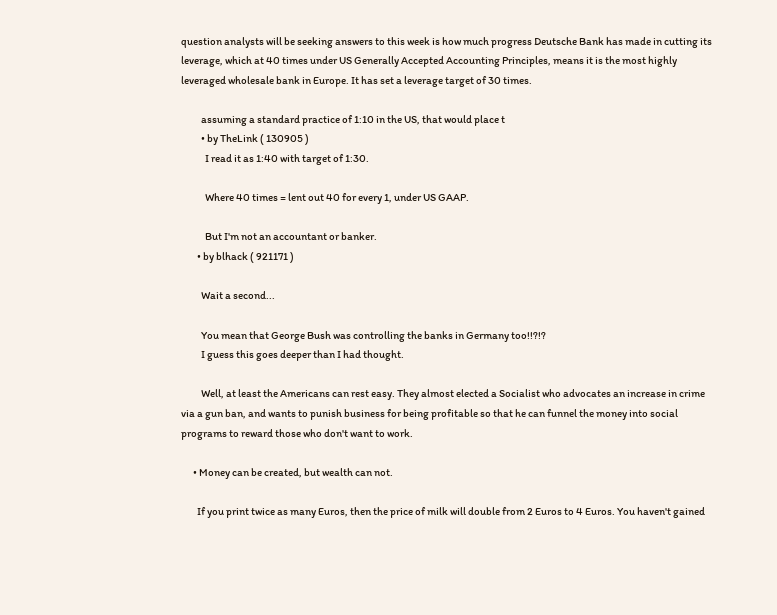question analysts will be seeking answers to this week is how much progress Deutsche Bank has made in cutting its leverage, which at 40 times under US Generally Accepted Accounting Principles, means it is the most highly leveraged wholesale bank in Europe. It has set a leverage target of 30 times.

          assuming a standard practice of 1:10 in the US, that would place t
          • by TheLink ( 130905 )
            I read it as 1:40 with target of 1:30.

            Where 40 times = lent out 40 for every 1, under US GAAP.

            But I'm not an accountant or banker.
        • by blhack ( 921171 )

          Wait a second...

          You mean that George Bush was controlling the banks in Germany too!!?!?
          I guess this goes deeper than I had thought.

          Well, at least the Americans can rest easy. They almost elected a Socialist who advocates an increase in crime via a gun ban, and wants to punish business for being profitable so that he can funnel the money into social programs to reward those who don't want to work.

      • Money can be created, but wealth can not.

        If you print twice as many Euros, then the price of milk will double from 2 Euros to 4 Euros. You haven't gained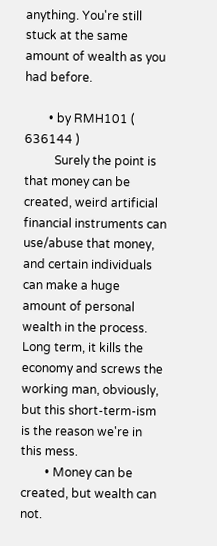anything. You're still stuck at the same amount of wealth as you had before.

        • by RMH101 ( 636144 )
          Surely the point is that money can be created, weird artificial financial instruments can use/abuse that money, and certain individuals can make a huge amount of personal wealth in the process. Long term, it kills the economy and screws the working man, obviously, but this short-term-ism is the reason we're in this mess.
        • Money can be created, but wealth can not.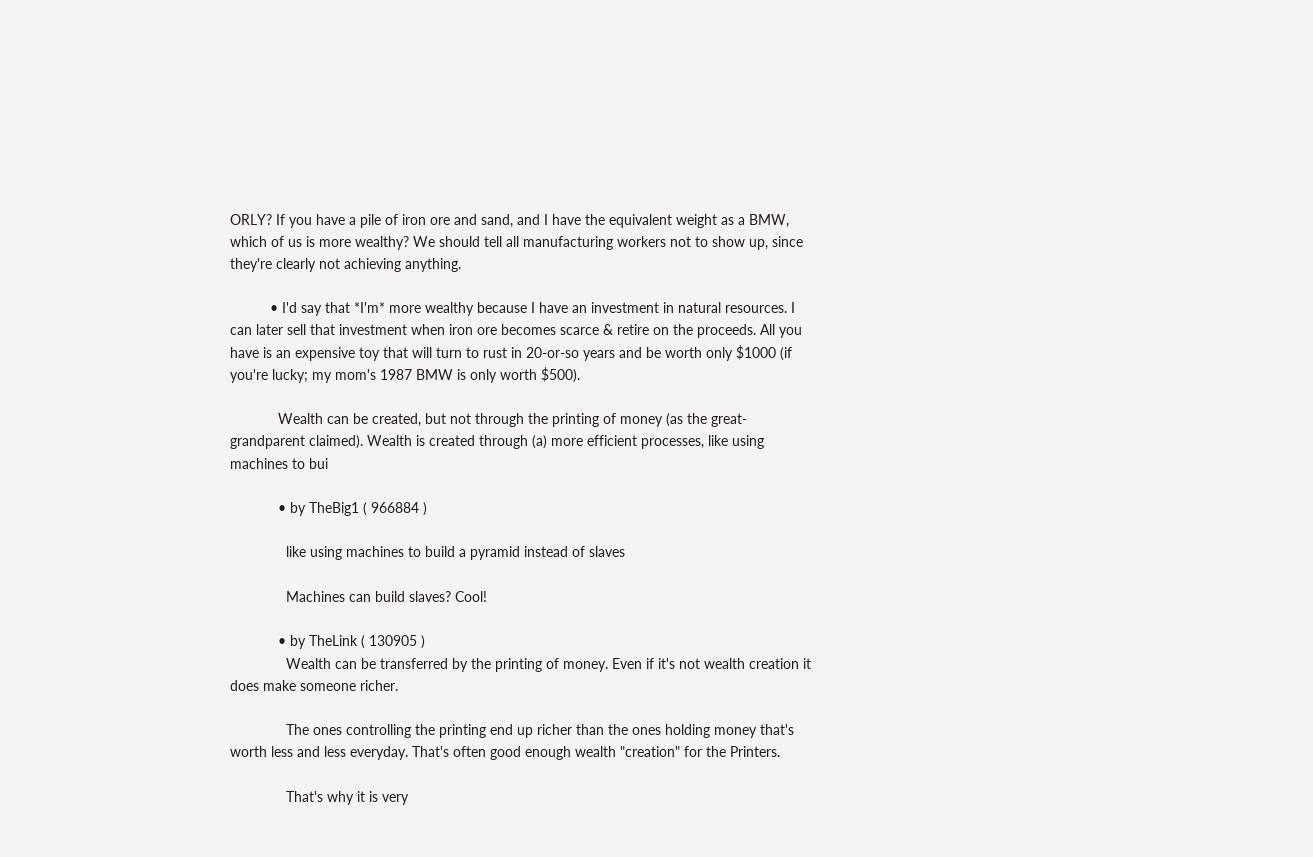ORLY? If you have a pile of iron ore and sand, and I have the equivalent weight as a BMW, which of us is more wealthy? We should tell all manufacturing workers not to show up, since they're clearly not achieving anything.

          • I'd say that *I'm* more wealthy because I have an investment in natural resources. I can later sell that investment when iron ore becomes scarce & retire on the proceeds. All you have is an expensive toy that will turn to rust in 20-or-so years and be worth only $1000 (if you're lucky; my mom's 1987 BMW is only worth $500).

            Wealth can be created, but not through the printing of money (as the great-grandparent claimed). Wealth is created through (a) more efficient processes, like using machines to bui

            • by TheBig1 ( 966884 )

              like using machines to build a pyramid instead of slaves

              Machines can build slaves? Cool!

            • by TheLink ( 130905 )
              Wealth can be transferred by the printing of money. Even if it's not wealth creation it does make someone richer.

              The ones controlling the printing end up richer than the ones holding money that's worth less and less everyday. That's often good enough wealth "creation" for the Printers.

              That's why it is very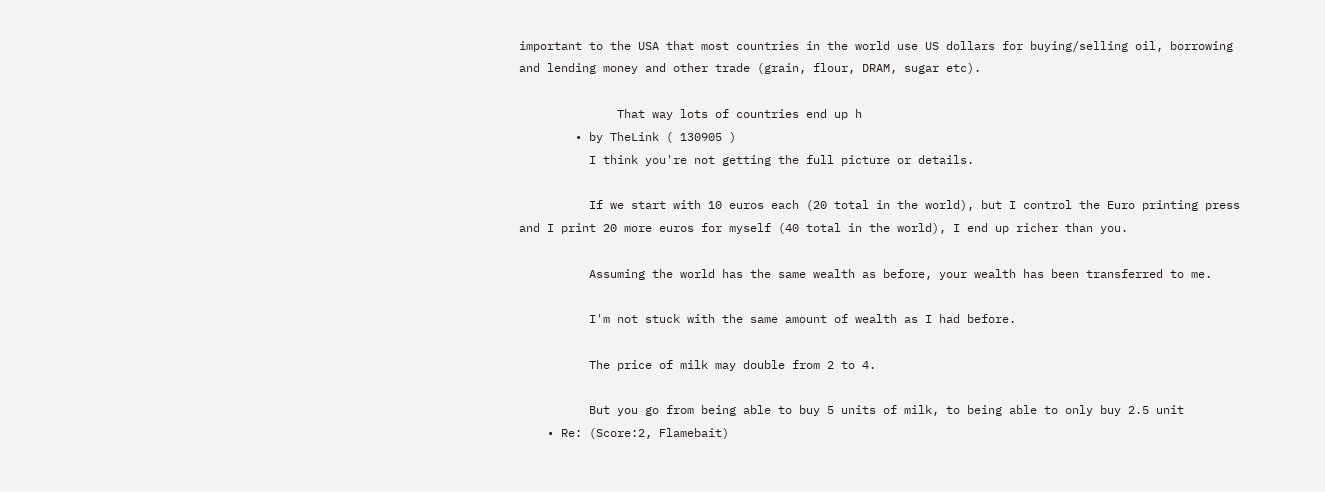important to the USA that most countries in the world use US dollars for buying/selling oil, borrowing and lending money and other trade (grain, flour, DRAM, sugar etc).

              That way lots of countries end up h
        • by TheLink ( 130905 )
          I think you're not getting the full picture or details.

          If we start with 10 euros each (20 total in the world), but I control the Euro printing press and I print 20 more euros for myself (40 total in the world), I end up richer than you.

          Assuming the world has the same wealth as before, your wealth has been transferred to me.

          I'm not stuck with the same amount of wealth as I had before.

          The price of milk may double from 2 to 4.

          But you go from being able to buy 5 units of milk, to being able to only buy 2.5 unit
    • Re: (Score:2, Flamebait)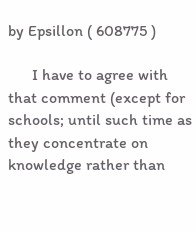by Epsillon ( 608775 )

      I have to agree with that comment (except for schools; until such time as they concentrate on knowledge rather than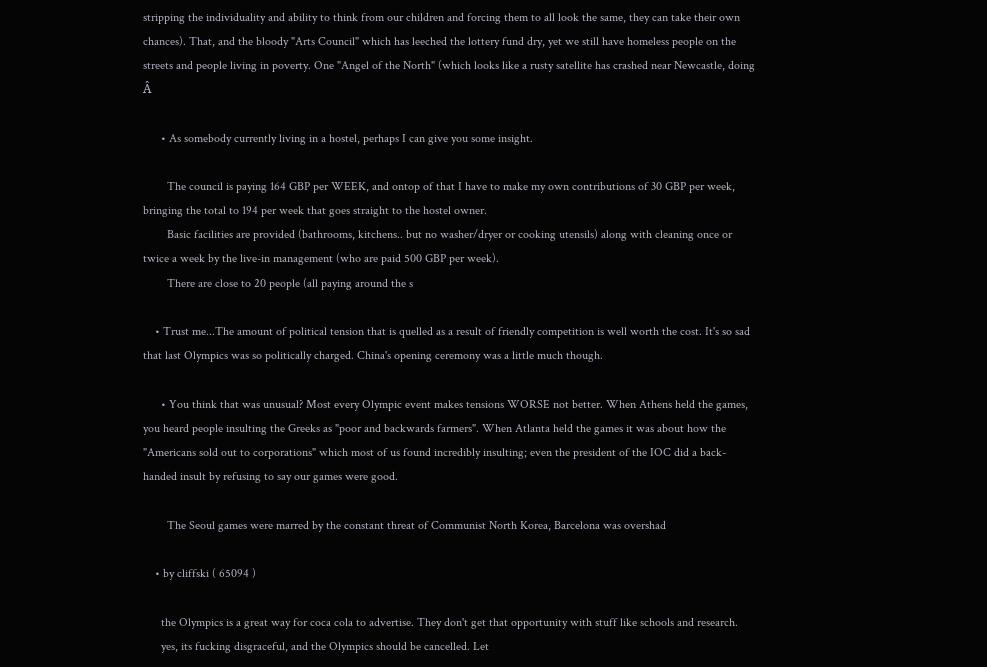stripping the individuality and ability to think from our children and forcing them to all look the same, they can take their own chances). That, and the bloody "Arts Council" which has leeched the lottery fund dry, yet we still have homeless people on the streets and people living in poverty. One "Angel of the North" (which looks like a rusty satellite has crashed near Newcastle, doing Â

      • As somebody currently living in a hostel, perhaps I can give you some insight.

        The council is paying 164 GBP per WEEK, and ontop of that I have to make my own contributions of 30 GBP per week, bringing the total to 194 per week that goes straight to the hostel owner.
        Basic facilities are provided (bathrooms, kitchens.. but no washer/dryer or cooking utensils) along with cleaning once or twice a week by the live-in management (who are paid 500 GBP per week).
        There are close to 20 people (all paying around the s

    • Trust me...The amount of political tension that is quelled as a result of friendly competition is well worth the cost. It's so sad that last Olympics was so politically charged. China's opening ceremony was a little much though.

      • You think that was unusual? Most every Olympic event makes tensions WORSE not better. When Athens held the games, you heard people insulting the Greeks as "poor and backwards farmers". When Atlanta held the games it was about how the "Americans sold out to corporations" which most of us found incredibly insulting; even the president of the IOC did a back-handed insult by refusing to say our games were good.

        The Seoul games were marred by the constant threat of Communist North Korea, Barcelona was overshad

    • by cliffski ( 65094 )

      the Olympics is a great way for coca cola to advertise. They don't get that opportunity with stuff like schools and research.
      yes, its fucking disgraceful, and the Olympics should be cancelled. Let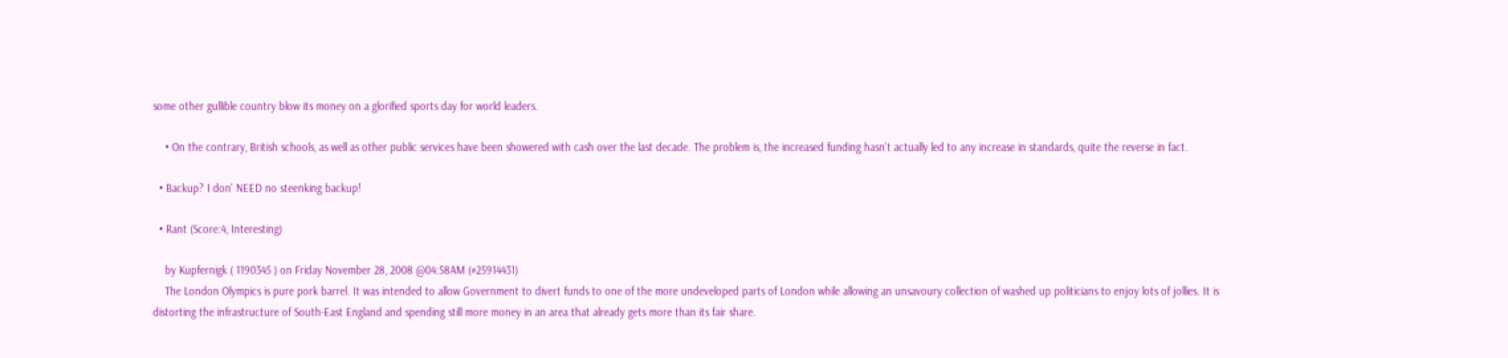some other gullible country blow its money on a glorified sports day for world leaders.

    • On the contrary, British schools, as well as other public services have been showered with cash over the last decade. The problem is, the increased funding hasn't actually led to any increase in standards, quite the reverse in fact.

  • Backup? I don' NEED no steenking backup!

  • Rant (Score:4, Interesting)

    by Kupfernigk ( 1190345 ) on Friday November 28, 2008 @04:58AM (#25914431)
    The London Olympics is pure pork barrel. It was intended to allow Government to divert funds to one of the more undeveloped parts of London while allowing an unsavoury collection of washed up politicians to enjoy lots of jollies. It is distorting the infrastructure of South-East England and spending still more money in an area that already gets more than its fair share.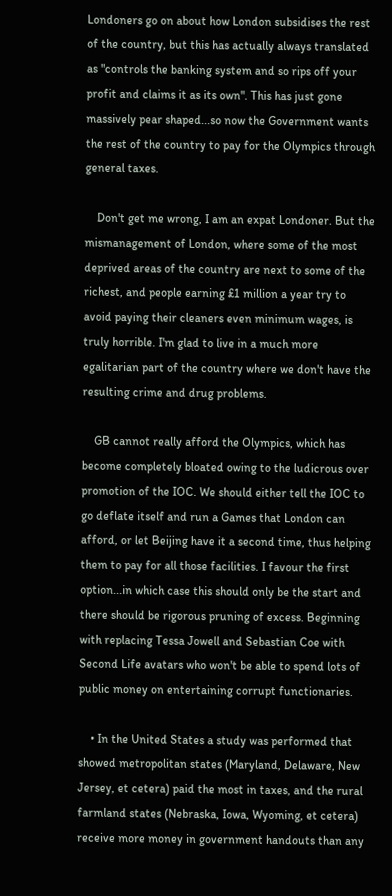Londoners go on about how London subsidises the rest of the country, but this has actually always translated as "controls the banking system and so rips off your profit and claims it as its own". This has just gone massively pear shaped...so now the Government wants the rest of the country to pay for the Olympics through general taxes.

    Don't get me wrong, I am an expat Londoner. But the mismanagement of London, where some of the most deprived areas of the country are next to some of the richest, and people earning £1 million a year try to avoid paying their cleaners even minimum wages, is truly horrible. I'm glad to live in a much more egalitarian part of the country where we don't have the resulting crime and drug problems.

    GB cannot really afford the Olympics, which has become completely bloated owing to the ludicrous over promotion of the IOC. We should either tell the IOC to go deflate itself and run a Games that London can afford, or let Beijing have it a second time, thus helping them to pay for all those facilities. I favour the first option...in which case this should only be the start and there should be rigorous pruning of excess. Beginning with replacing Tessa Jowell and Sebastian Coe with Second Life avatars who won't be able to spend lots of public money on entertaining corrupt functionaries.

    • In the United States a study was performed that showed metropolitan states (Maryland, Delaware, New Jersey, et cetera) paid the most in taxes, and the rural farmland states (Nebraska, Iowa, Wyoming, et cetera) receive more money in government handouts than any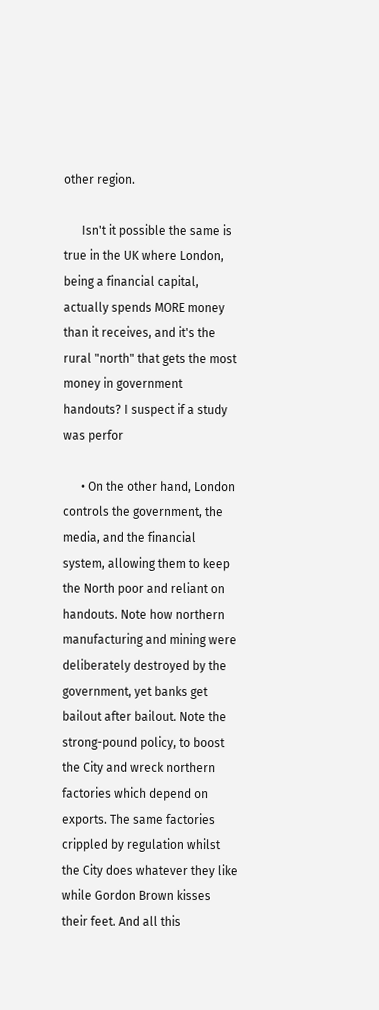other region.

      Isn't it possible the same is true in the UK where London, being a financial capital, actually spends MORE money than it receives, and it's the rural "north" that gets the most money in government handouts? I suspect if a study was perfor

      • On the other hand, London controls the government, the media, and the financial system, allowing them to keep the North poor and reliant on handouts. Note how northern manufacturing and mining were deliberately destroyed by the government, yet banks get bailout after bailout. Note the strong-pound policy, to boost the City and wreck northern factories which depend on exports. The same factories crippled by regulation whilst the City does whatever they like while Gordon Brown kisses their feet. And all this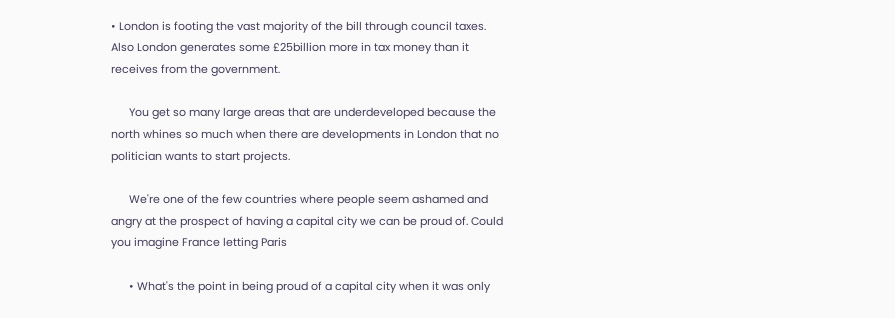• London is footing the vast majority of the bill through council taxes. Also London generates some £25billion more in tax money than it receives from the government.

      You get so many large areas that are underdeveloped because the north whines so much when there are developments in London that no politician wants to start projects.

      We're one of the few countries where people seem ashamed and angry at the prospect of having a capital city we can be proud of. Could you imagine France letting Paris

      • What's the point in being proud of a capital city when it was only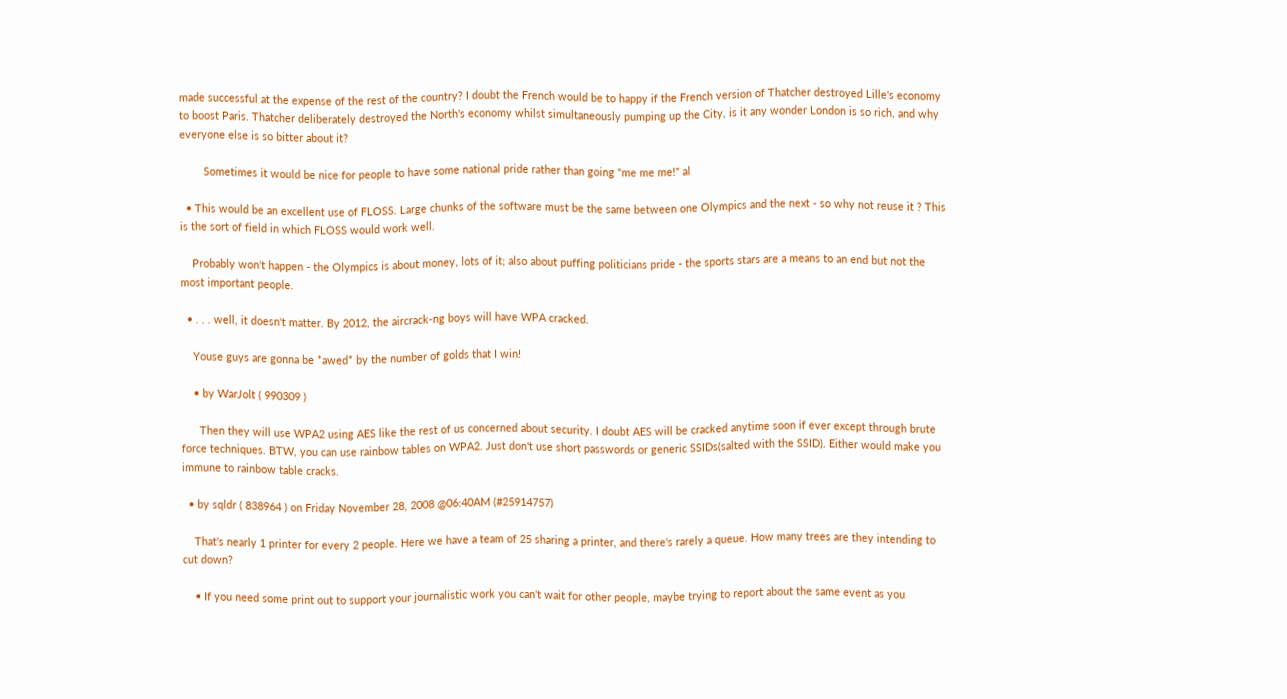made successful at the expense of the rest of the country? I doubt the French would be to happy if the French version of Thatcher destroyed Lille's economy to boost Paris. Thatcher deliberately destroyed the North's economy whilst simultaneously pumping up the City, is it any wonder London is so rich, and why everyone else is so bitter about it?

        Sometimes it would be nice for people to have some national pride rather than going "me me me!" al

  • This would be an excellent use of FLOSS. Large chunks of the software must be the same between one Olympics and the next - so why not reuse it ? This is the sort of field in which FLOSS would work well.

    Probably won't happen - the Olympics is about money, lots of it; also about puffing politicians pride - the sports stars are a means to an end but not the most important people.

  • . . . well, it doesn't matter. By 2012, the aircrack-ng boys will have WPA cracked.

    Youse guys are gonna be *awed* by the number of golds that I win!

    • by WarJolt ( 990309 )

      Then they will use WPA2 using AES like the rest of us concerned about security. I doubt AES will be cracked anytime soon if ever except through brute force techniques. BTW, you can use rainbow tables on WPA2. Just don't use short passwords or generic SSIDs(salted with the SSID). Either would make you immune to rainbow table cracks.

  • by sqldr ( 838964 ) on Friday November 28, 2008 @06:40AM (#25914757)

    That's nearly 1 printer for every 2 people. Here we have a team of 25 sharing a printer, and there's rarely a queue. How many trees are they intending to cut down?

    • If you need some print out to support your journalistic work you can't wait for other people, maybe trying to report about the same event as you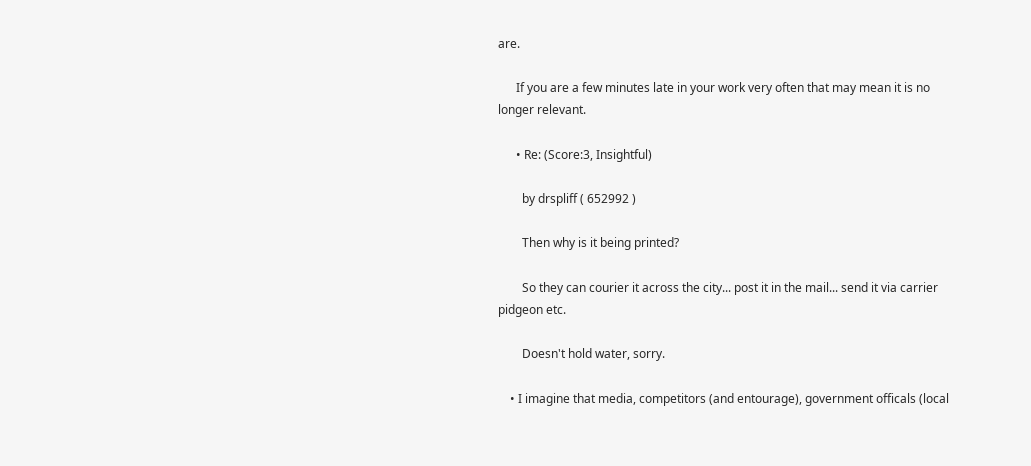are.

      If you are a few minutes late in your work very often that may mean it is no longer relevant.

      • Re: (Score:3, Insightful)

        by drspliff ( 652992 )

        Then why is it being printed?

        So they can courier it across the city... post it in the mail... send it via carrier pidgeon etc.

        Doesn't hold water, sorry.

    • I imagine that media, competitors (and entourage), government officals (local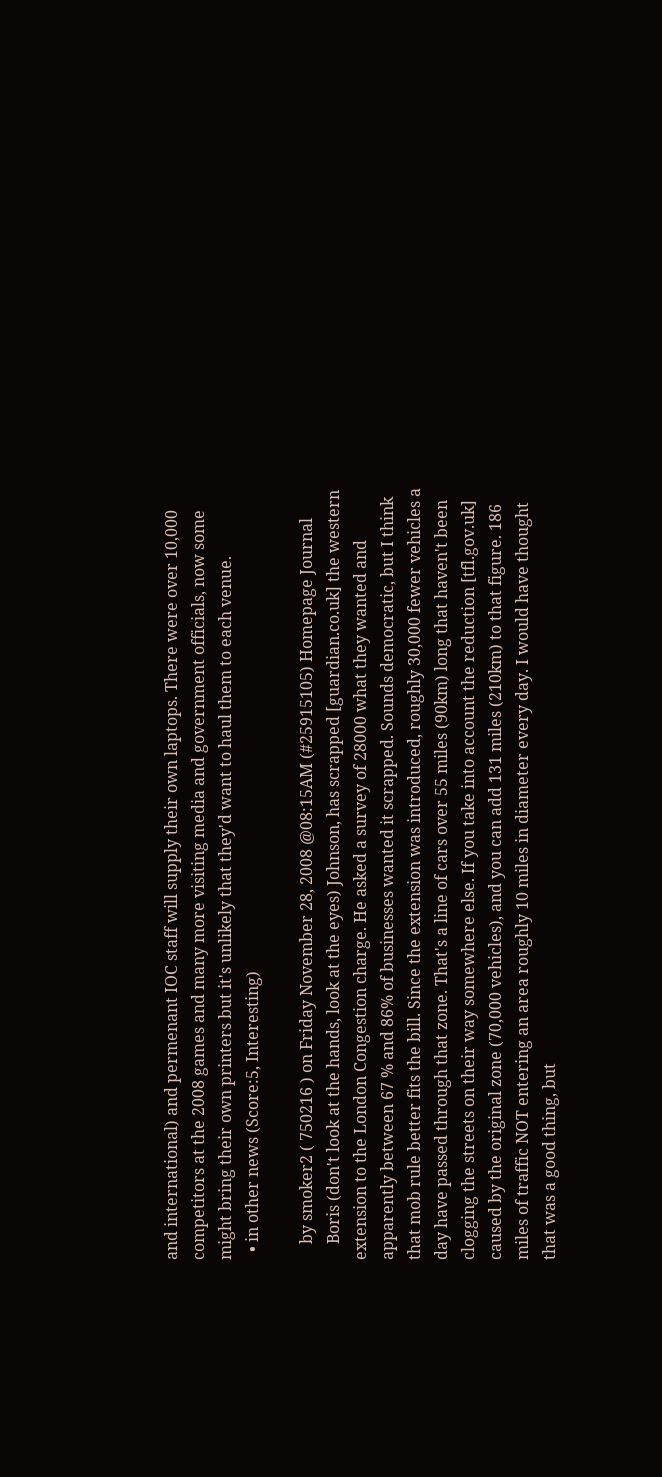and international) and permenant IOC staff will supply their own laptops. There were over 10,000 competitors at the 2008 games and many more visiting media and government officials, now some might bring their own printers but it's unlikely that they'd want to haul them to each venue.
  • in other news (Score:5, Interesting)

    by smoker2 ( 750216 ) on Friday November 28, 2008 @08:15AM (#25915105) Homepage Journal
    Boris (don't look at the hands, look at the eyes) Johnson, has scrapped [guardian.co.uk] the western extension to the London Congestion charge. He asked a survey of 28000 what they wanted and apparently between 67 % and 86% of businesses wanted it scrapped. Sounds democratic, but I think that mob rule better fits the bill. Since the extension was introduced, roughly 30,000 fewer vehicles a day have passed through that zone. That's a line of cars over 55 miles (90km) long that haven't been clogging the streets on their way somewhere else. If you take into account the reduction [tfl.gov.uk] caused by the original zone (70,000 vehicles), and you can add 131 miles (210km) to that figure. 186 miles of traffic NOT entering an area roughly 10 miles in diameter every day. I would have thought that was a good thing, but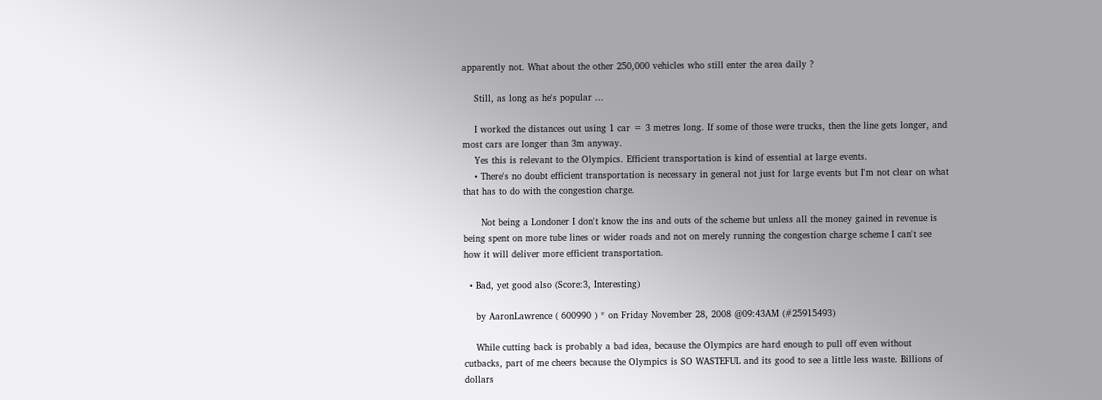apparently not. What about the other 250,000 vehicles who still enter the area daily ?

    Still, as long as he's popular ...

    I worked the distances out using 1 car = 3 metres long. If some of those were trucks, then the line gets longer, and most cars are longer than 3m anyway.
    Yes this is relevant to the Olympics. Efficient transportation is kind of essential at large events.
    • There's no doubt efficient transportation is necessary in general not just for large events but I'm not clear on what that has to do with the congestion charge.

      Not being a Londoner I don't know the ins and outs of the scheme but unless all the money gained in revenue is being spent on more tube lines or wider roads and not on merely running the congestion charge scheme I can't see how it will deliver more efficient transportation.

  • Bad, yet good also (Score:3, Interesting)

    by AaronLawrence ( 600990 ) * on Friday November 28, 2008 @09:43AM (#25915493)

    While cutting back is probably a bad idea, because the Olympics are hard enough to pull off even without cutbacks, part of me cheers because the Olympics is SO WASTEFUL and its good to see a little less waste. Billions of dollars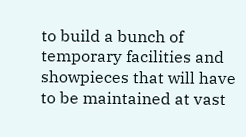to build a bunch of temporary facilities and showpieces that will have to be maintained at vast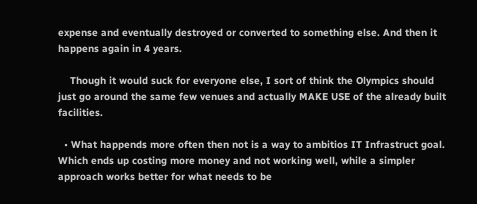expense and eventually destroyed or converted to something else. And then it happens again in 4 years.

    Though it would suck for everyone else, I sort of think the Olympics should just go around the same few venues and actually MAKE USE of the already built facilities.

  • What happends more often then not is a way to ambitios IT Infrastruct goal. Which ends up costing more money and not working well, while a simpler approach works better for what needs to be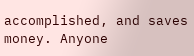accomplished, and saves money. Anyone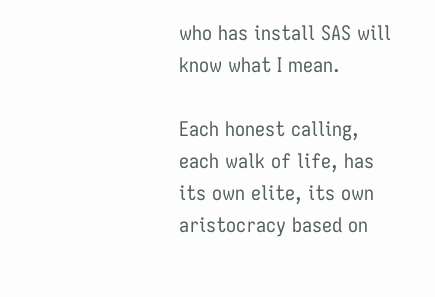who has install SAS will know what I mean.

Each honest calling, each walk of life, has its own elite, its own aristocracy based on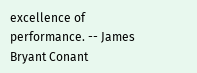excellence of performance. -- James Bryant Conant